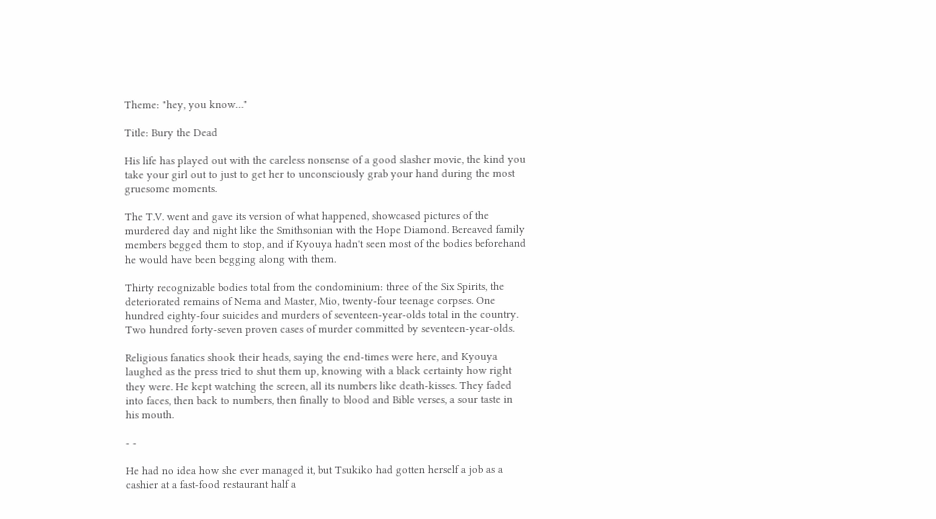Theme: "hey, you know…"

Title: Bury the Dead

His life has played out with the careless nonsense of a good slasher movie, the kind you take your girl out to just to get her to unconsciously grab your hand during the most gruesome moments.

The T.V. went and gave its version of what happened, showcased pictures of the murdered day and night like the Smithsonian with the Hope Diamond. Bereaved family members begged them to stop, and if Kyouya hadn't seen most of the bodies beforehand he would have been begging along with them.

Thirty recognizable bodies total from the condominium: three of the Six Spirits, the deteriorated remains of Nema and Master, Mio, twenty-four teenage corpses. One hundred eighty-four suicides and murders of seventeen-year-olds total in the country. Two hundred forty-seven proven cases of murder committed by seventeen-year-olds.

Religious fanatics shook their heads, saying the end-times were here, and Kyouya laughed as the press tried to shut them up, knowing with a black certainty how right they were. He kept watching the screen, all its numbers like death-kisses. They faded into faces, then back to numbers, then finally to blood and Bible verses, a sour taste in his mouth.

- -

He had no idea how she ever managed it, but Tsukiko had gotten herself a job as a cashier at a fast-food restaurant half a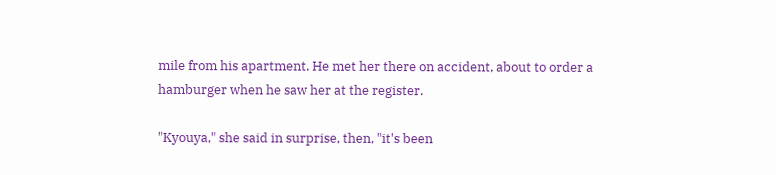mile from his apartment. He met her there on accident, about to order a hamburger when he saw her at the register.

"Kyouya," she said in surprise, then, "it's been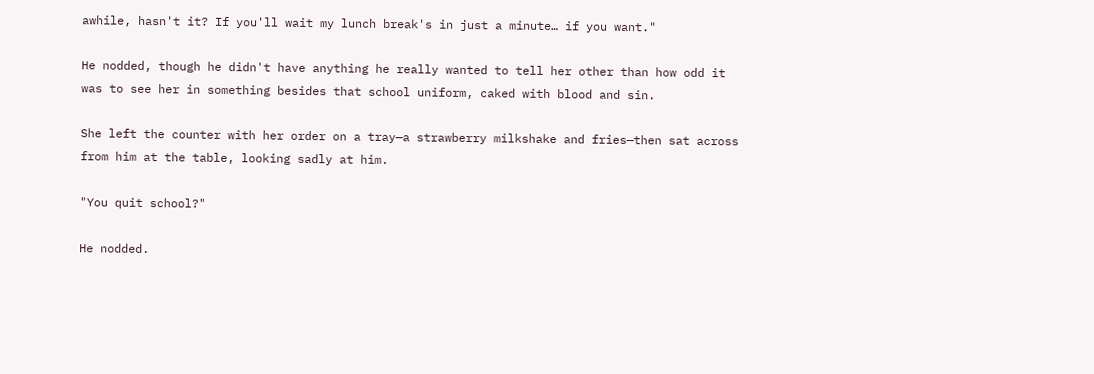awhile, hasn't it? If you'll wait my lunch break's in just a minute… if you want."

He nodded, though he didn't have anything he really wanted to tell her other than how odd it was to see her in something besides that school uniform, caked with blood and sin.

She left the counter with her order on a tray—a strawberry milkshake and fries—then sat across from him at the table, looking sadly at him.

"You quit school?"

He nodded.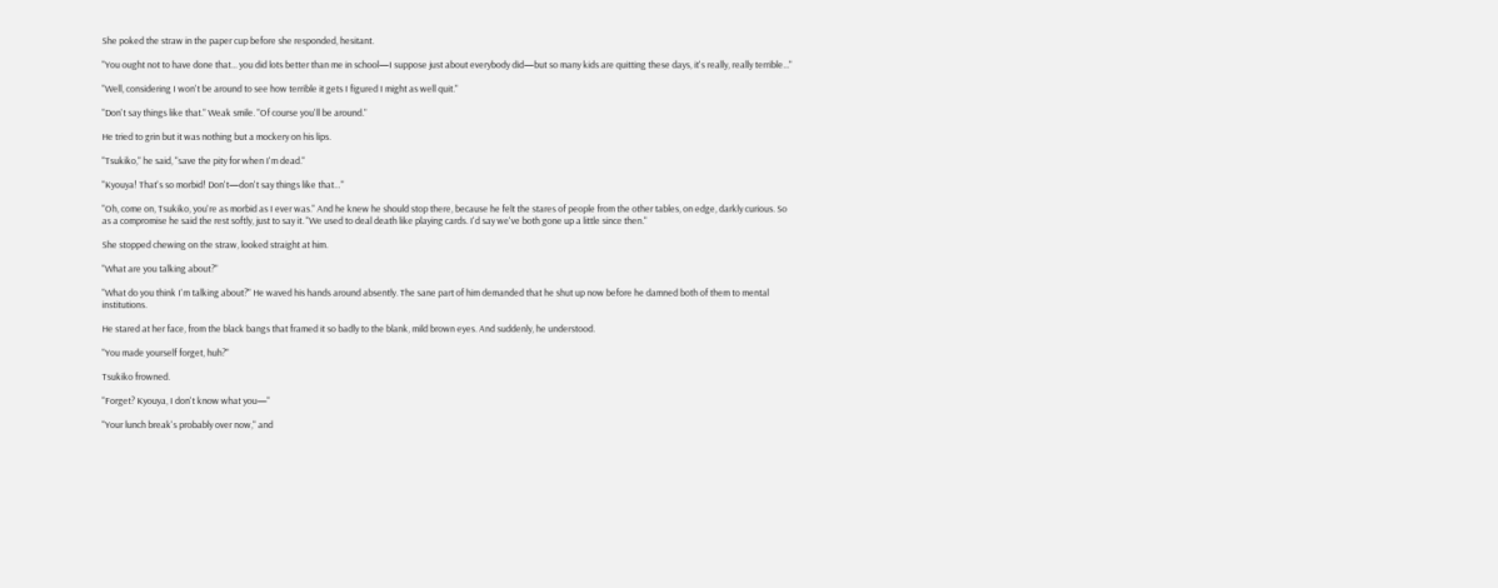She poked the straw in the paper cup before she responded, hesitant.

"You ought not to have done that... you did lots better than me in school—I suppose just about everybody did—but so many kids are quitting these days, it's really, really terrible..."

"Well, considering I won't be around to see how terrible it gets I figured I might as well quit."

"Don't say things like that." Weak smile. "Of course you'll be around."

He tried to grin but it was nothing but a mockery on his lips.

"Tsukiko," he said, "save the pity for when I'm dead."

"Kyouya! That's so morbid! Don't—don't say things like that…"

"Oh, come on, Tsukiko, you're as morbid as I ever was." And he knew he should stop there, because he felt the stares of people from the other tables, on edge, darkly curious. So as a compromise he said the rest softly, just to say it. "We used to deal death like playing cards. I'd say we've both gone up a little since then."

She stopped chewing on the straw, looked straight at him.

"What are you talking about?"

"What do you think I'm talking about?" He waved his hands around absently. The sane part of him demanded that he shut up now before he damned both of them to mental institutions.

He stared at her face, from the black bangs that framed it so badly to the blank, mild brown eyes. And suddenly, he understood.

"You made yourself forget, huh?"

Tsukiko frowned.

"Forget? Kyouya, I don't know what you—"

"Your lunch break's probably over now," and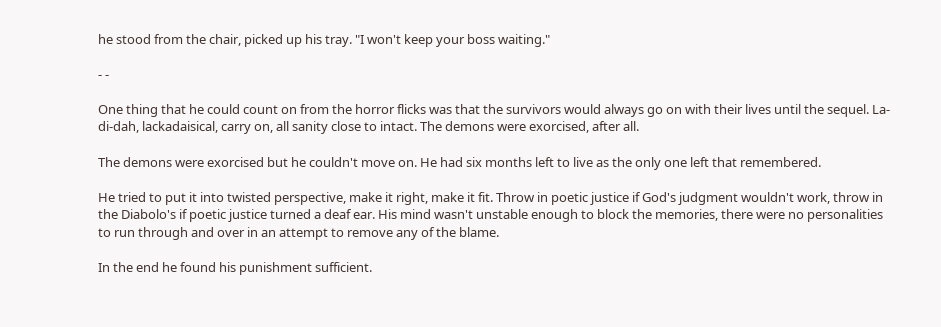he stood from the chair, picked up his tray. "I won't keep your boss waiting."

- -

One thing that he could count on from the horror flicks was that the survivors would always go on with their lives until the sequel. La-di-dah, lackadaisical, carry on, all sanity close to intact. The demons were exorcised, after all.

The demons were exorcised but he couldn't move on. He had six months left to live as the only one left that remembered.

He tried to put it into twisted perspective, make it right, make it fit. Throw in poetic justice if God's judgment wouldn't work, throw in the Diabolo's if poetic justice turned a deaf ear. His mind wasn't unstable enough to block the memories, there were no personalities to run through and over in an attempt to remove any of the blame.

In the end he found his punishment sufficient.